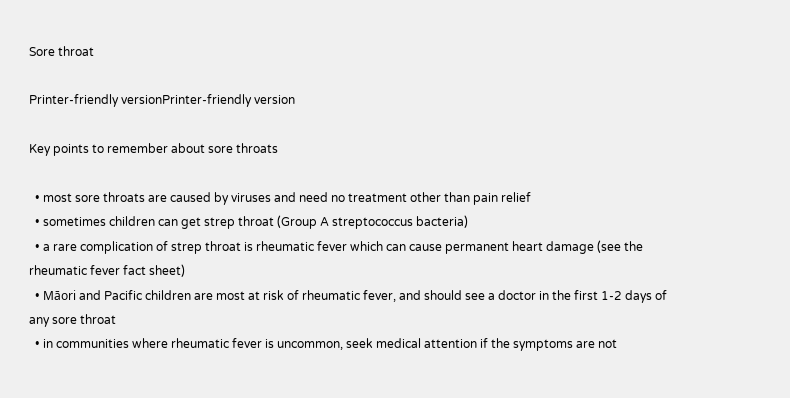Sore throat

Printer-friendly versionPrinter-friendly version

Key points to remember about sore throats

  • most sore throats are caused by viruses and need no treatment other than pain relief
  • sometimes children can get strep throat (Group A streptococcus bacteria)
  • a rare complication of strep throat is rheumatic fever which can cause permanent heart damage (see the rheumatic fever fact sheet)
  • Māori and Pacific children are most at risk of rheumatic fever, and should see a doctor in the first 1-2 days of any sore throat
  • in communities where rheumatic fever is uncommon, seek medical attention if the symptoms are not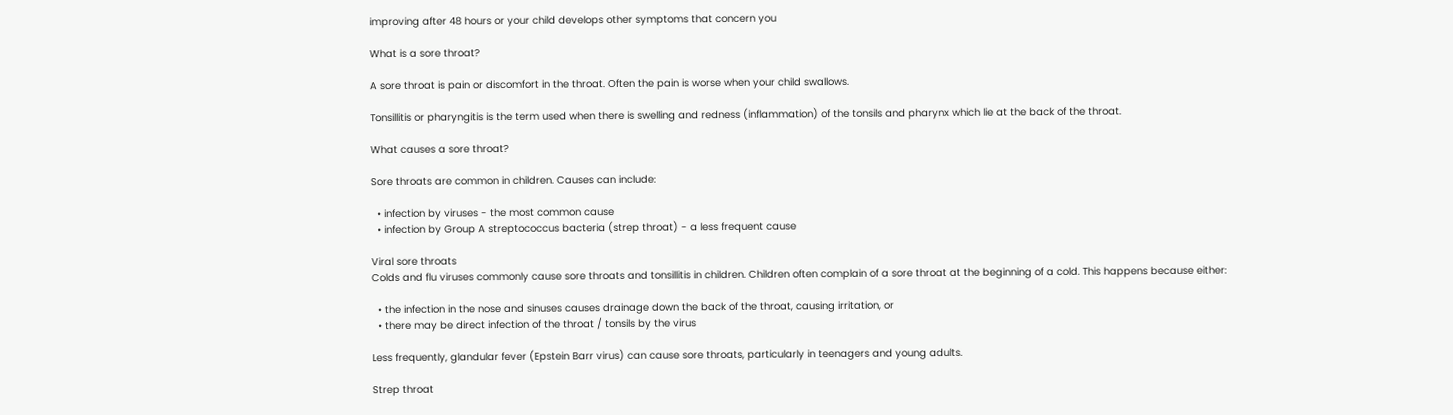improving after 48 hours or your child develops other symptoms that concern you

What is a sore throat?

A sore throat is pain or discomfort in the throat. Often the pain is worse when your child swallows.

Tonsillitis or pharyngitis is the term used when there is swelling and redness (inflammation) of the tonsils and pharynx which lie at the back of the throat.

What causes a sore throat?

Sore throats are common in children. Causes can include:

  • infection by viruses - the most common cause
  • infection by Group A streptococcus bacteria (strep throat) - a less frequent cause

Viral sore throats
Colds and flu viruses commonly cause sore throats and tonsillitis in children. Children often complain of a sore throat at the beginning of a cold. This happens because either:

  • the infection in the nose and sinuses causes drainage down the back of the throat, causing irritation, or
  • there may be direct infection of the throat / tonsils by the virus

Less frequently, glandular fever (Epstein Barr virus) can cause sore throats, particularly in teenagers and young adults.

Strep throat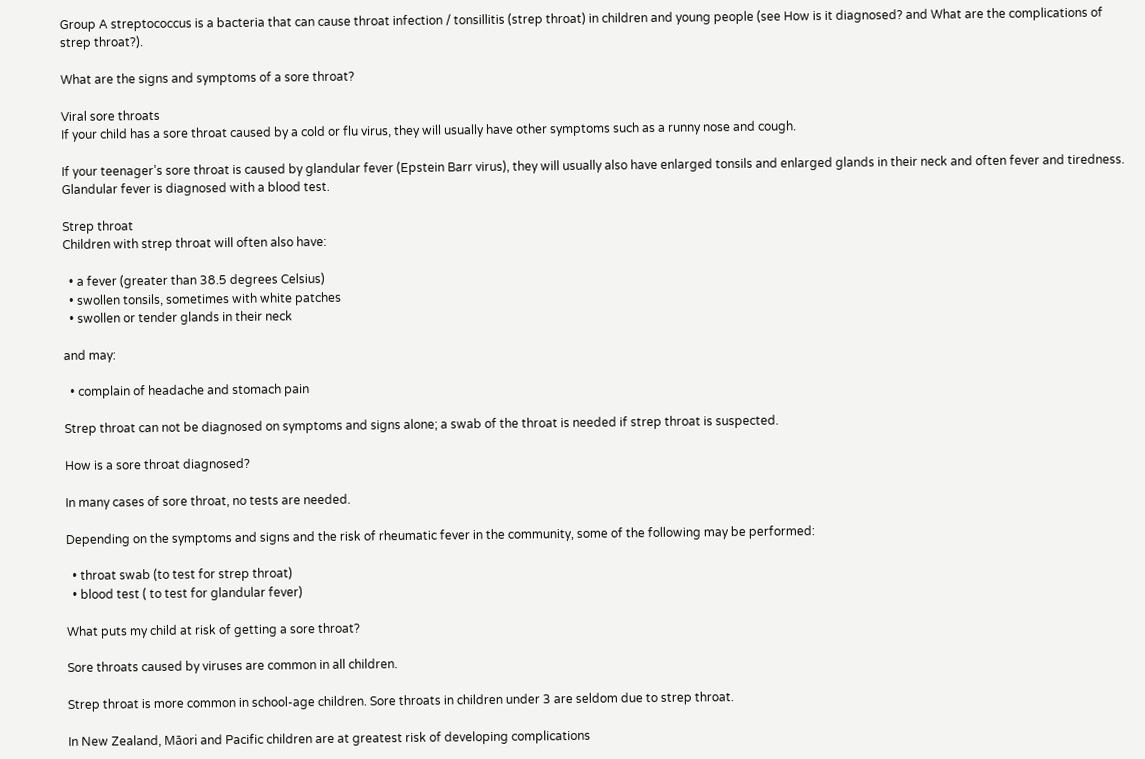Group A streptococcus is a bacteria that can cause throat infection / tonsillitis (strep throat) in children and young people (see How is it diagnosed? and What are the complications of strep throat?).

What are the signs and symptoms of a sore throat?

Viral sore throats
If your child has a sore throat caused by a cold or flu virus, they will usually have other symptoms such as a runny nose and cough.

If your teenager’s sore throat is caused by glandular fever (Epstein Barr virus), they will usually also have enlarged tonsils and enlarged glands in their neck and often fever and tiredness. Glandular fever is diagnosed with a blood test.

Strep throat
Children with strep throat will often also have:

  • a fever (greater than 38.5 degrees Celsius)
  • swollen tonsils, sometimes with white patches
  • swollen or tender glands in their neck

and may:

  • complain of headache and stomach pain

Strep throat can not be diagnosed on symptoms and signs alone; a swab of the throat is needed if strep throat is suspected.

How is a sore throat diagnosed?

In many cases of sore throat, no tests are needed.

Depending on the symptoms and signs and the risk of rheumatic fever in the community, some of the following may be performed:

  • throat swab (to test for strep throat)
  • blood test ( to test for glandular fever)

What puts my child at risk of getting a sore throat?

Sore throats caused by viruses are common in all children.

Strep throat is more common in school-age children. Sore throats in children under 3 are seldom due to strep throat.

In New Zealand, Māori and Pacific children are at greatest risk of developing complications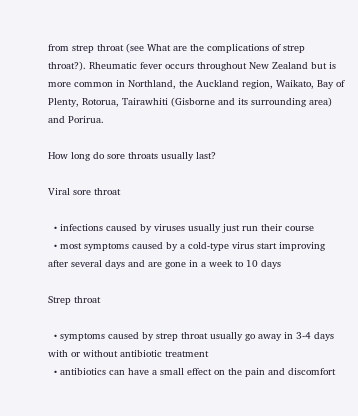from strep throat (see What are the complications of strep throat?). Rheumatic fever occurs throughout New Zealand but is more common in Northland, the Auckland region, Waikato, Bay of Plenty, Rotorua, Tairawhiti (Gisborne and its surrounding area) and Porirua.

How long do sore throats usually last?

Viral sore throat

  • infections caused by viruses usually just run their course
  • most symptoms caused by a cold-type virus start improving after several days and are gone in a week to 10 days

Strep throat

  • symptoms caused by strep throat usually go away in 3-4 days with or without antibiotic treatment
  • antibiotics can have a small effect on the pain and discomfort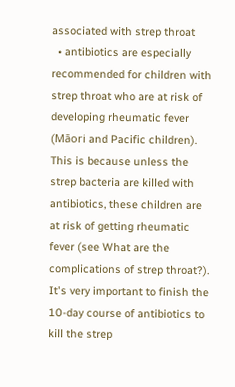associated with strep throat
  • antibiotics are especially recommended for children with strep throat who are at risk of developing rheumatic fever (Māori and Pacific children). This is because unless the strep bacteria are killed with antibiotics, these children are at risk of getting rheumatic fever (see What are the complications of strep throat?). It's very important to finish the 10-day course of antibiotics to kill the strep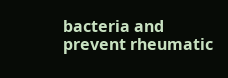bacteria and prevent rheumatic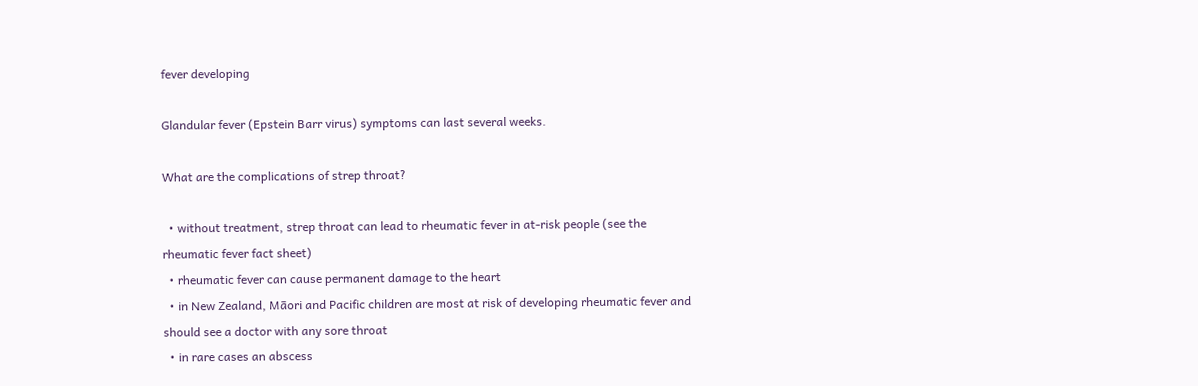fever developing

Glandular fever (Epstein Barr virus) symptoms can last several weeks.

What are the complications of strep throat?

  • without treatment, strep throat can lead to rheumatic fever in at-risk people (see the rheumatic fever fact sheet)
  • rheumatic fever can cause permanent damage to the heart
  • in New Zealand, Māori and Pacific children are most at risk of developing rheumatic fever and should see a doctor with any sore throat
  • in rare cases an abscess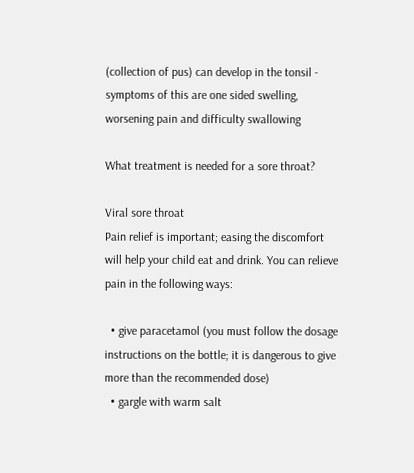(collection of pus) can develop in the tonsil - symptoms of this are one sided swelling, worsening pain and difficulty swallowing

What treatment is needed for a sore throat?

Viral sore throat
Pain relief is important; easing the discomfort will help your child eat and drink. You can relieve pain in the following ways:

  • give paracetamol (you must follow the dosage instructions on the bottle; it is dangerous to give more than the recommended dose)
  • gargle with warm salt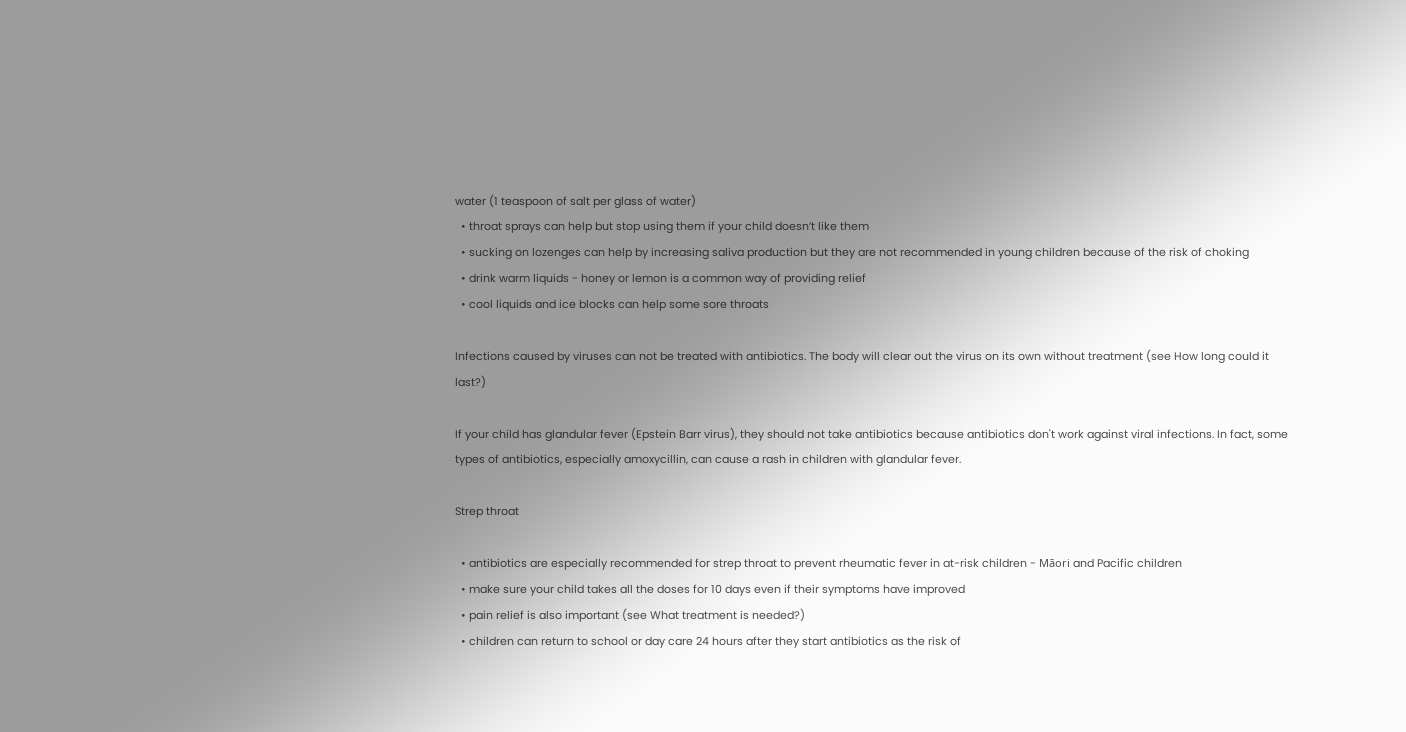water (1 teaspoon of salt per glass of water)
  • throat sprays can help but stop using them if your child doesn’t like them
  • sucking on lozenges can help by increasing saliva production but they are not recommended in young children because of the risk of choking
  • drink warm liquids - honey or lemon is a common way of providing relief
  • cool liquids and ice blocks can help some sore throats

Infections caused by viruses can not be treated with antibiotics. The body will clear out the virus on its own without treatment (see How long could it last?)

If your child has glandular fever (Epstein Barr virus), they should not take antibiotics because antibiotics don't work against viral infections. In fact, some types of antibiotics, especially amoxycillin, can cause a rash in children with glandular fever.

Strep throat

  • antibiotics are especially recommended for strep throat to prevent rheumatic fever in at-risk children - Māori and Pacific children
  • make sure your child takes all the doses for 10 days even if their symptoms have improved
  • pain relief is also important (see What treatment is needed?)
  • children can return to school or day care 24 hours after they start antibiotics as the risk of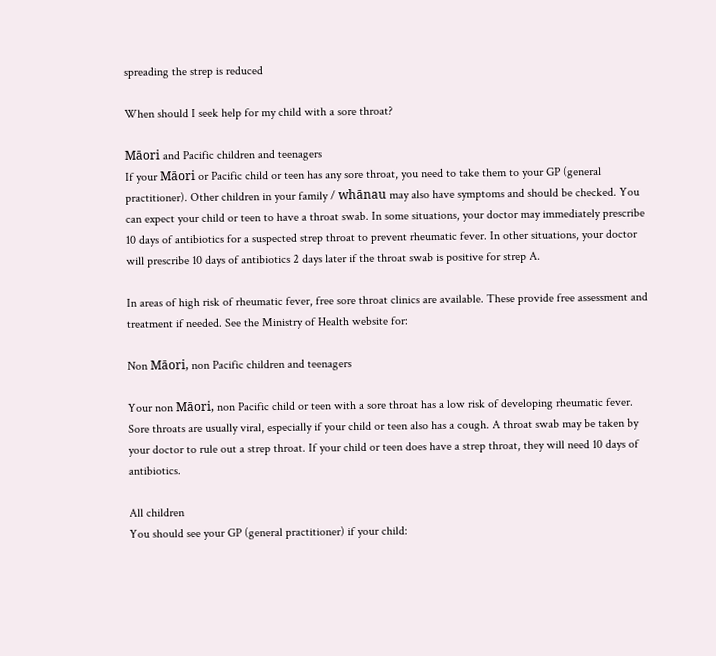spreading the strep is reduced

When should I seek help for my child with a sore throat?

Māori and Pacific children and teenagers
If your Māori or Pacific child or teen has any sore throat, you need to take them to your GP (general practitioner). Other children in your family / whānau may also have symptoms and should be checked. You can expect your child or teen to have a throat swab. In some situations, your doctor may immediately prescribe 10 days of antibiotics for a suspected strep throat to prevent rheumatic fever. In other situations, your doctor will prescribe 10 days of antibiotics 2 days later if the throat swab is positive for strep A.

In areas of high risk of rheumatic fever, free sore throat clinics are available. These provide free assessment and treatment if needed. See the Ministry of Health website for:

Non Māori, non Pacific children and teenagers

Your non Māori, non Pacific child or teen with a sore throat has a low risk of developing rheumatic fever. Sore throats are usually viral, especially if your child or teen also has a cough. A throat swab may be taken by your doctor to rule out a strep throat. If your child or teen does have a strep throat, they will need 10 days of antibiotics.

All children
You should see your GP (general practitioner) if your child: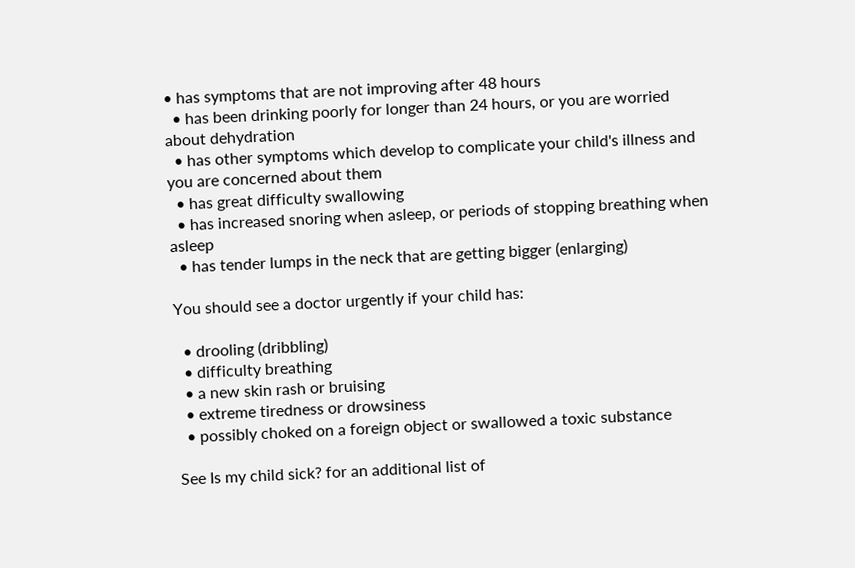• has symptoms that are not improving after 48 hours
  • has been drinking poorly for longer than 24 hours, or you are worried about dehydration
  • has other symptoms which develop to complicate your child's illness and you are concerned about them
  • has great difficulty swallowing
  • has increased snoring when asleep, or periods of stopping breathing when asleep
  • has tender lumps in the neck that are getting bigger (enlarging)

You should see a doctor urgently if your child has:

  • drooling (dribbling)
  • difficulty breathing
  • a new skin rash or bruising
  • extreme tiredness or drowsiness
  • possibly choked on a foreign object or swallowed a toxic substance

See Is my child sick? for an additional list of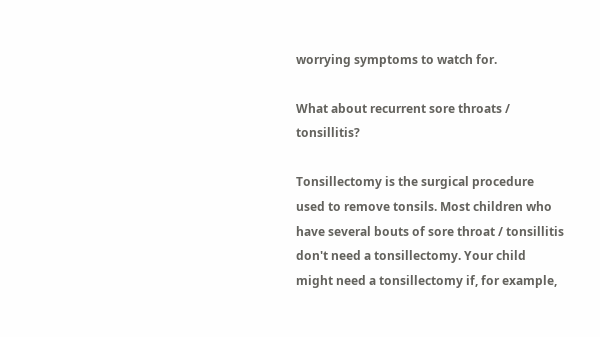worrying symptoms to watch for.

What about recurrent sore throats / tonsillitis?

Tonsillectomy is the surgical procedure used to remove tonsils. Most children who have several bouts of sore throat / tonsillitis don't need a tonsillectomy. Your child might need a tonsillectomy if, for example,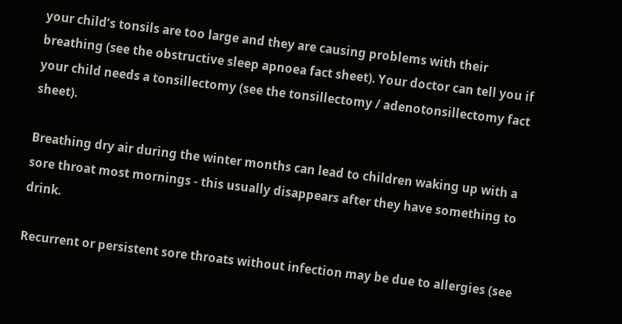your child’s tonsils are too large and they are causing problems with their breathing (see the obstructive sleep apnoea fact sheet). Your doctor can tell you if your child needs a tonsillectomy (see the tonsillectomy / adenotonsillectomy fact sheet).

Breathing dry air during the winter months can lead to children waking up with a sore throat most mornings - this usually disappears after they have something to drink.

Recurrent or persistent sore throats without infection may be due to allergies (see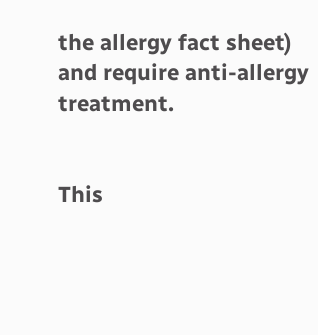the allergy fact sheet) and require anti-allergy treatment.


This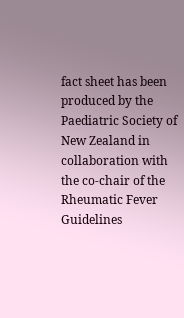fact sheet has been produced by the Paediatric Society of New Zealand in collaboration with the co-chair of the Rheumatic Fever Guidelines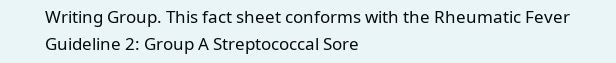Writing Group. This fact sheet conforms with the Rheumatic Fever Guideline 2: Group A Streptococcal Sore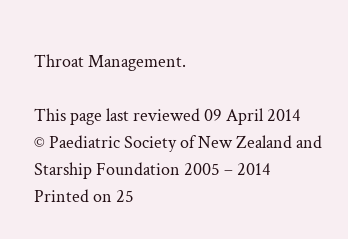Throat Management.

This page last reviewed 09 April 2014
© Paediatric Society of New Zealand and Starship Foundation 2005 – 2014
Printed on 25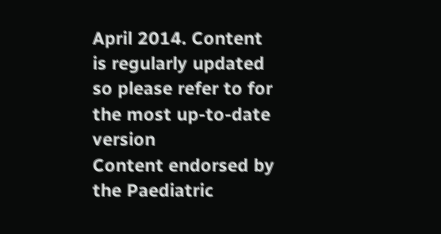April 2014. Content is regularly updated so please refer to for the most up-to-date version
Content endorsed by the Paediatric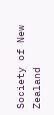Society of New Zealand